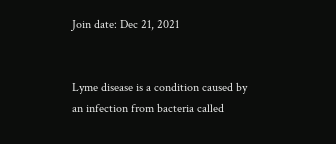Join date: Dec 21, 2021


Lyme disease is a condition caused by an infection from bacteria called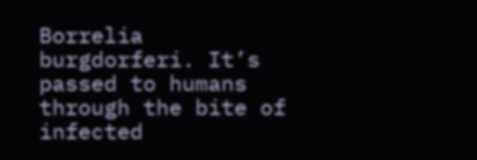Borrelia burgdorferi. It’s passed to humans through the bite of infected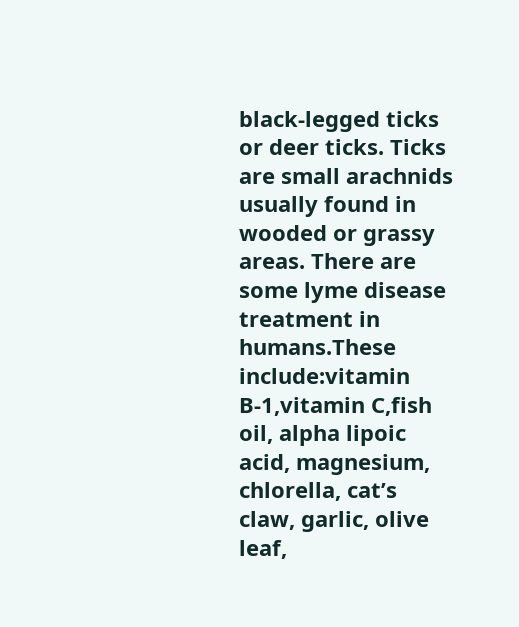black-legged ticks or deer ticks. Ticks are small arachnids usually found in wooded or grassy areas. There are some lyme disease treatment in humans.These include:vitamin B-1,vitamin C,fish oil, alpha lipoic acid, magnesium, chlorella, cat’s claw, garlic, olive leaf,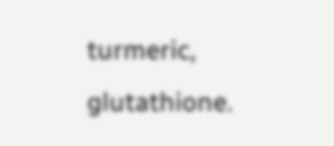turmeric, glutathione.